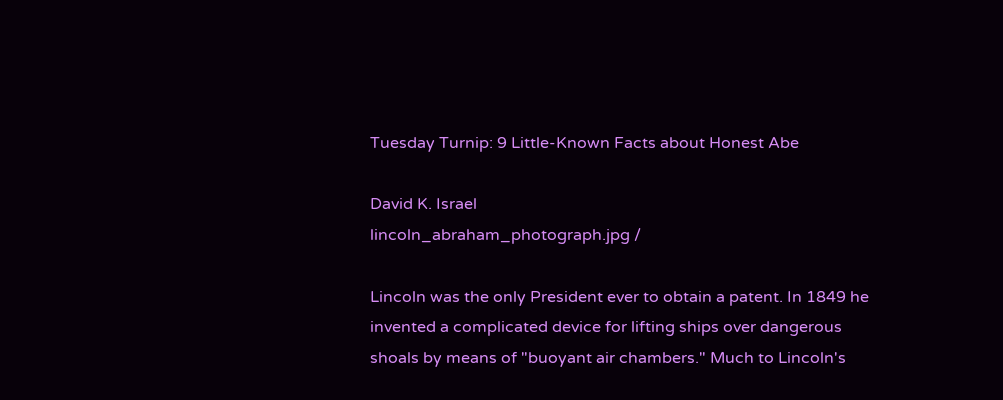Tuesday Turnip: 9 Little-Known Facts about Honest Abe

David K. Israel
lincoln_abraham_photograph.jpg /

Lincoln was the only President ever to obtain a patent. In 1849 he invented a complicated device for lifting ships over dangerous shoals by means of "buoyant air chambers." Much to Lincoln's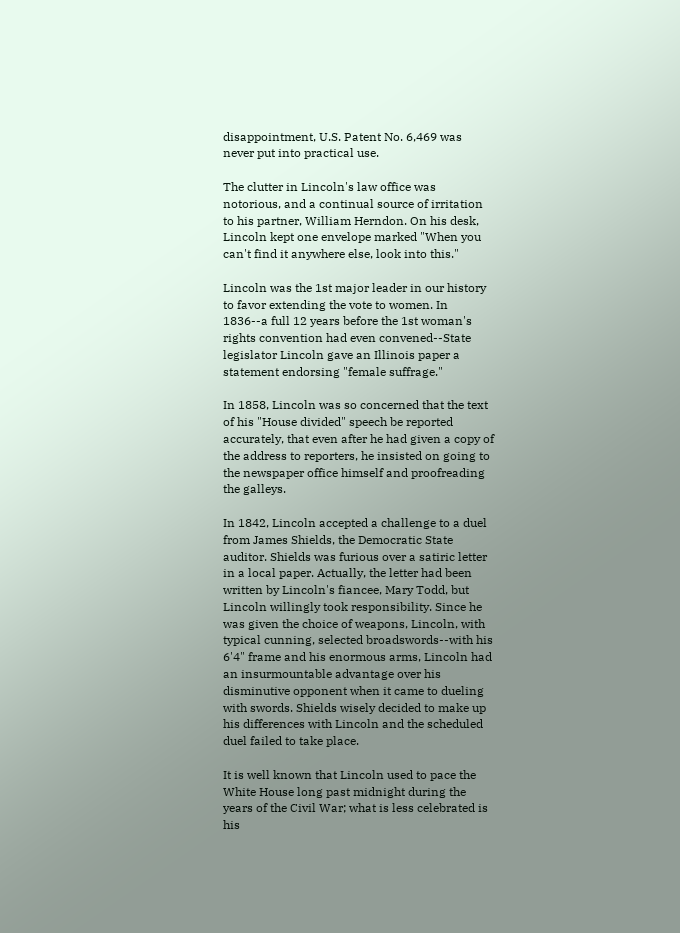disappointment, U.S. Patent No. 6,469 was never put into practical use.

The clutter in Lincoln's law office was notorious, and a continual source of irritation to his partner, William Herndon. On his desk, Lincoln kept one envelope marked "When you can't find it anywhere else, look into this."

Lincoln was the 1st major leader in our history to favor extending the vote to women. In 1836--a full 12 years before the 1st woman's rights convention had even convened--State legislator Lincoln gave an Illinois paper a statement endorsing "female suffrage."

In 1858, Lincoln was so concerned that the text of his "House divided" speech be reported accurately, that even after he had given a copy of the address to reporters, he insisted on going to the newspaper office himself and proofreading the galleys.

In 1842, Lincoln accepted a challenge to a duel from James Shields, the Democratic State auditor. Shields was furious over a satiric letter in a local paper. Actually, the letter had been written by Lincoln's fiancee, Mary Todd, but Lincoln willingly took responsibility. Since he was given the choice of weapons, Lincoln, with typical cunning, selected broadswords--with his 6'4" frame and his enormous arms, Lincoln had an insurmountable advantage over his disminutive opponent when it came to dueling with swords. Shields wisely decided to make up his differences with Lincoln and the scheduled duel failed to take place.

It is well known that Lincoln used to pace the White House long past midnight during the years of the Civil War; what is less celebrated is his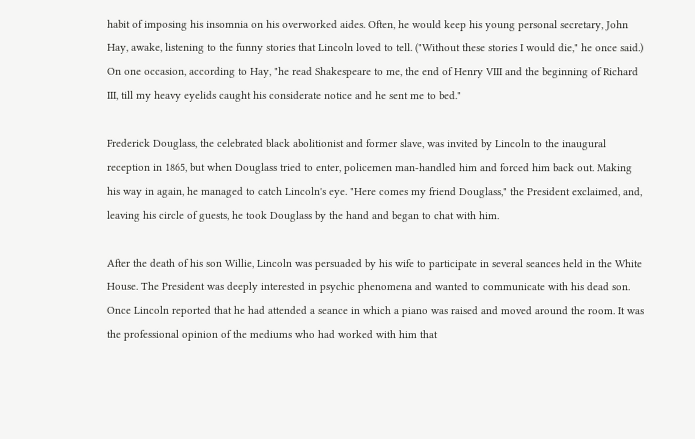habit of imposing his insomnia on his overworked aides. Often, he would keep his young personal secretary, John Hay, awake, listening to the funny stories that Lincoln loved to tell. ("Without these stories I would die," he once said.) On one occasion, according to Hay, "he read Shakespeare to me, the end of Henry VIII and the beginning of Richard III, till my heavy eyelids caught his considerate notice and he sent me to bed."

Frederick Douglass, the celebrated black abolitionist and former slave, was invited by Lincoln to the inaugural reception in 1865, but when Douglass tried to enter, policemen man-handled him and forced him back out. Making his way in again, he managed to catch Lincoln's eye. "Here comes my friend Douglass," the President exclaimed, and, leaving his circle of guests, he took Douglass by the hand and began to chat with him.

After the death of his son Willie, Lincoln was persuaded by his wife to participate in several seances held in the White House. The President was deeply interested in psychic phenomena and wanted to communicate with his dead son. Once Lincoln reported that he had attended a seance in which a piano was raised and moved around the room. It was the professional opinion of the mediums who had worked with him that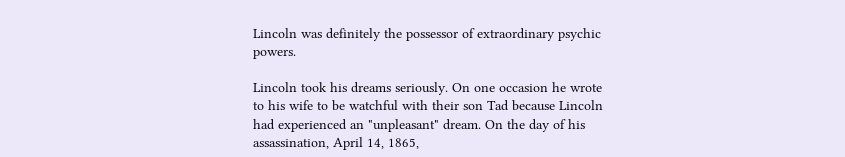Lincoln was definitely the possessor of extraordinary psychic powers.

Lincoln took his dreams seriously. On one occasion he wrote to his wife to be watchful with their son Tad because Lincoln had experienced an "unpleasant" dream. On the day of his assassination, April 14, 1865,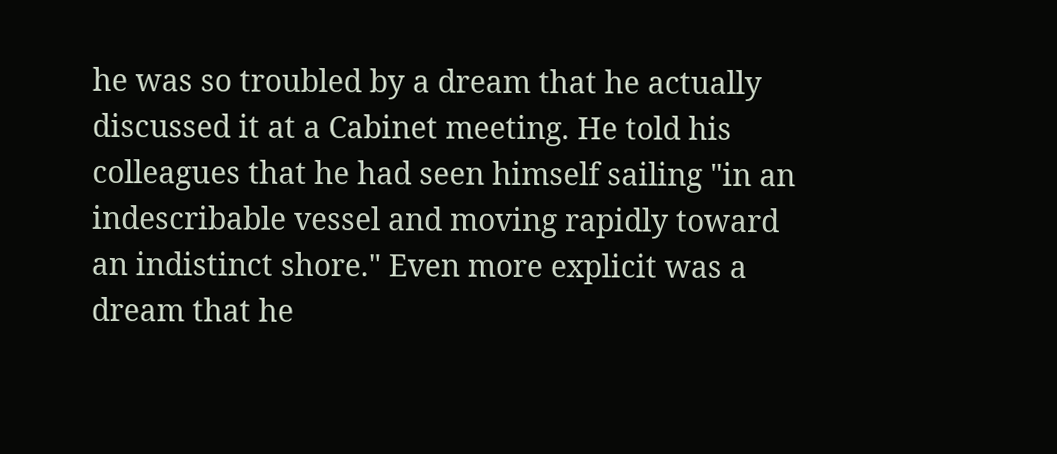he was so troubled by a dream that he actually discussed it at a Cabinet meeting. He told his colleagues that he had seen himself sailing "in an indescribable vessel and moving rapidly toward an indistinct shore." Even more explicit was a dream that he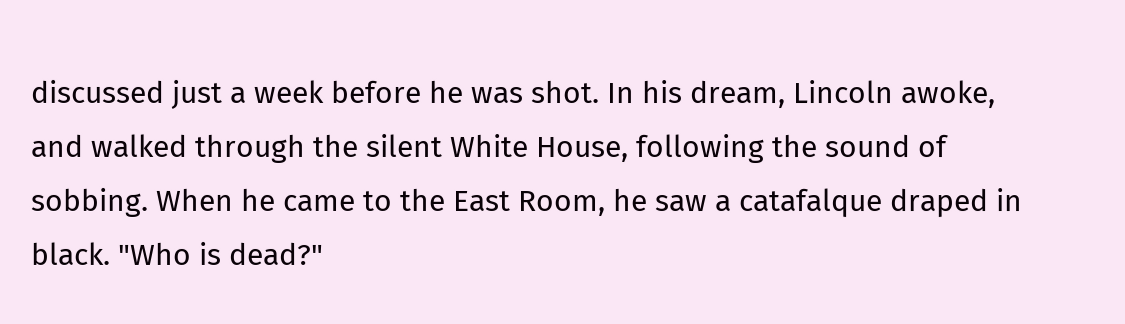discussed just a week before he was shot. In his dream, Lincoln awoke, and walked through the silent White House, following the sound of sobbing. When he came to the East Room, he saw a catafalque draped in black. "Who is dead?"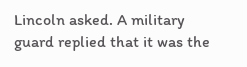Lincoln asked. A military guard replied that it was the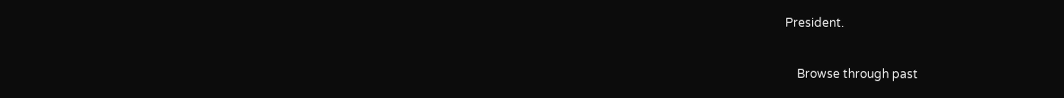President.

    Browse through past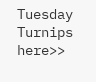Tuesday Turnips here>>